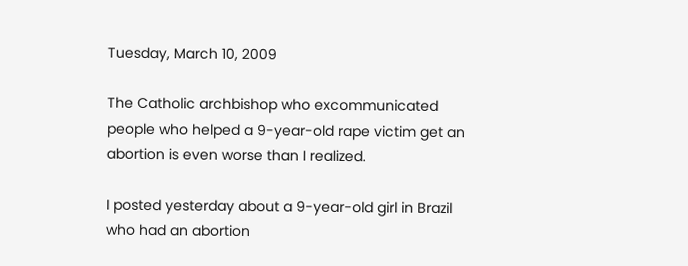Tuesday, March 10, 2009

The Catholic archbishop who excommunicated people who helped a 9-year-old rape victim get an abortion is even worse than I realized.

I posted yesterday about a 9-year-old girl in Brazil who had an abortion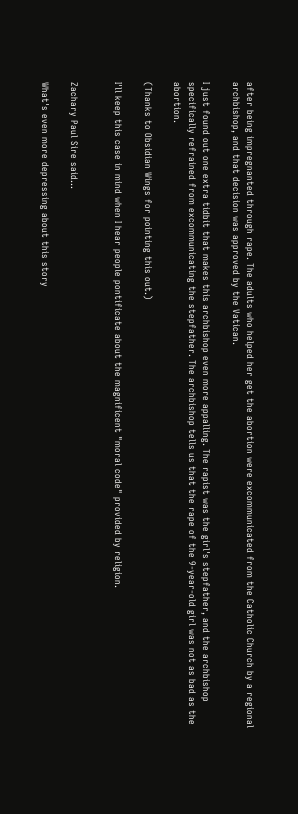after being impregnanted through rape. The adults who helped her get the abortion were excommunicated from the Catholic Church by a regional archbishop, and that decision was approved by the Vatican.

I just found out one extra tidbit that makes this archbishop even more appalling. The rapist was the girl's stepfather, and the archbishop specifically refrained from excommunicating the stepfather. The archbishop tells us that the rape of the 9-year-old girl was not as bad as the abortion.

(Thanks to Obsidian Wings for pointing this out.)

I'll keep this case in mind when I hear people pontificate about the magnificent "moral code" provided by religion.


Zachary Paul Sire said...

What's even more depressing about this story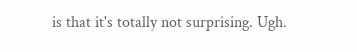is that it's totally not surprising. Ugh.